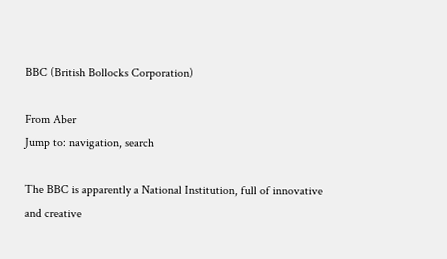BBC (British Bollocks Corporation)

From Aber
Jump to: navigation, search

The BBC is apparently a National Institution, full of innovative and creative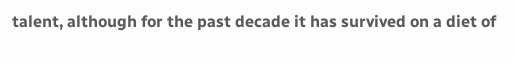talent, although for the past decade it has survived on a diet of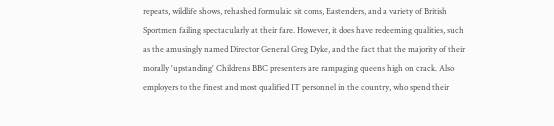repeats, wildlife shows, rehashed formulaic sit coms, Eastenders, and a variety of British Sportmen failing spectacularly at their fare. However, it does have redeeming qualities, such as the amusingly named Director General Greg Dyke, and the fact that the majority of their morally 'upstanding' Childrens BBC presenters are rampaging queens high on crack. Also employers to the finest and most qualified IT personnel in the country, who spend their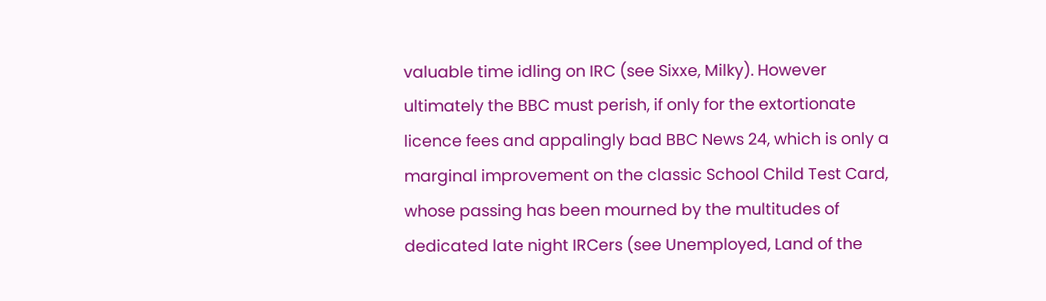valuable time idling on IRC (see Sixxe, Milky). However ultimately the BBC must perish, if only for the extortionate licence fees and appalingly bad BBC News 24, which is only a marginal improvement on the classic School Child Test Card, whose passing has been mourned by the multitudes of dedicated late night IRCers (see Unemployed, Land of the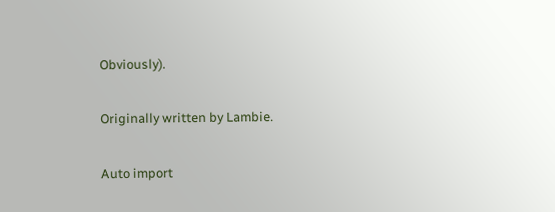Obviously).

Originally written by Lambie.

Auto import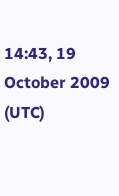14:43, 19 October 2009 (UTC)